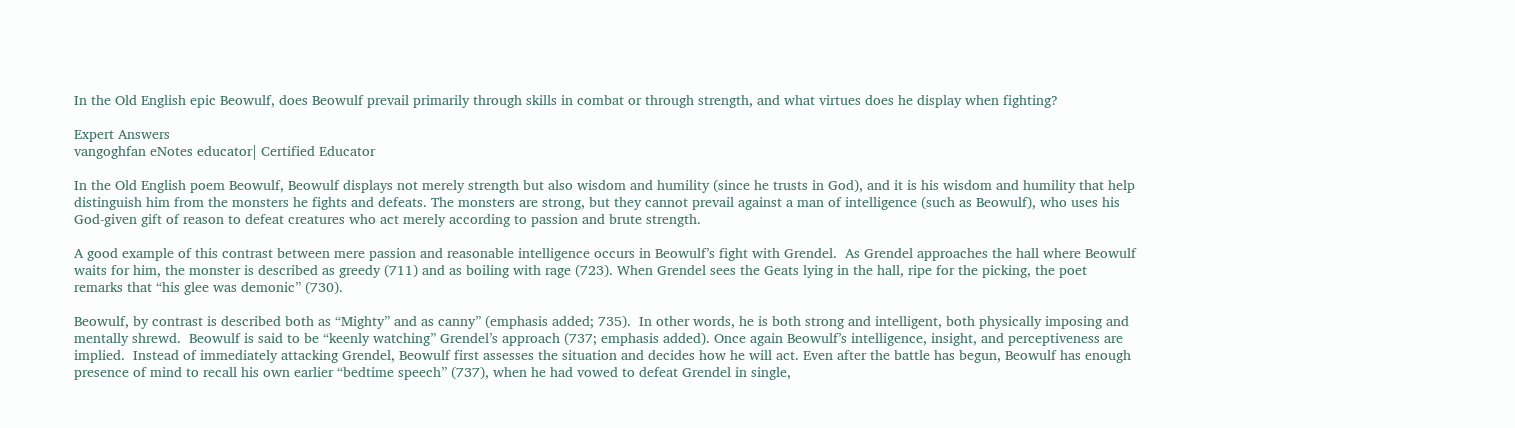In the Old English epic Beowulf, does Beowulf prevail primarily through skills in combat or through strength, and what virtues does he display when fighting?

Expert Answers
vangoghfan eNotes educator| Certified Educator

In the Old English poem Beowulf, Beowulf displays not merely strength but also wisdom and humility (since he trusts in God), and it is his wisdom and humility that help distinguish him from the monsters he fights and defeats. The monsters are strong, but they cannot prevail against a man of intelligence (such as Beowulf), who uses his God-given gift of reason to defeat creatures who act merely according to passion and brute strength.

A good example of this contrast between mere passion and reasonable intelligence occurs in Beowulf’s fight with Grendel.  As Grendel approaches the hall where Beowulf waits for him, the monster is described as greedy (711) and as boiling with rage (723). When Grendel sees the Geats lying in the hall, ripe for the picking, the poet remarks that “his glee was demonic” (730).

Beowulf, by contrast is described both as “Mighty” and as canny” (emphasis added; 735).  In other words, he is both strong and intelligent, both physically imposing and mentally shrewd.  Beowulf is said to be “keenly watching” Grendel’s approach (737; emphasis added). Once again Beowulf’s intelligence, insight, and perceptiveness are implied.  Instead of immediately attacking Grendel, Beowulf first assesses the situation and decides how he will act. Even after the battle has begun, Beowulf has enough presence of mind to recall his own earlier “bedtime speech” (737), when he had vowed to defeat Grendel in single,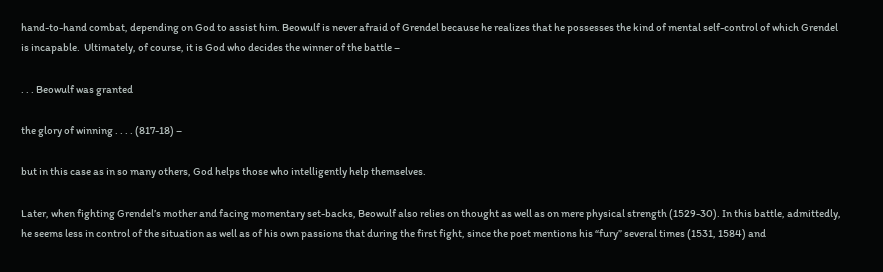hand-to-hand combat, depending on God to assist him. Beowulf is never afraid of Grendel because he realizes that he possesses the kind of mental self-control of which Grendel is incapable.  Ultimately, of course, it is God who decides the winner of the battle –

. . . Beowulf was granted

the glory of winning . . . . (817-18) –

but in this case as in so many others, God helps those who intelligently help themselves.

Later, when fighting Grendel’s mother and facing momentary set-backs, Beowulf also relies on thought as well as on mere physical strength (1529-30). In this battle, admittedly, he seems less in control of the situation as well as of his own passions that during the first fight, since the poet mentions his “fury” several times (1531, 1584) and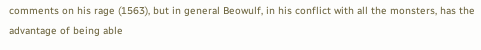comments on his rage (1563), but in general Beowulf, in his conflict with all the monsters, has the advantage of being able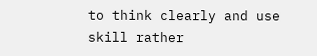to think clearly and use skill rather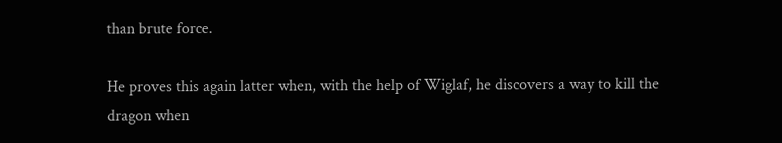than brute force.

He proves this again latter when, with the help of Wiglaf, he discovers a way to kill the dragon when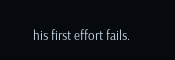his first effort fails.